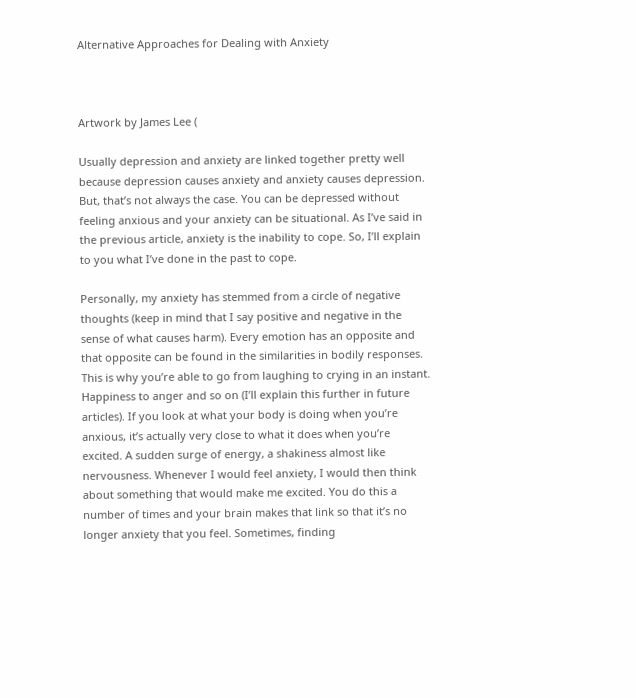Alternative Approaches for Dealing with Anxiety



Artwork by James Lee (

Usually depression and anxiety are linked together pretty well because depression causes anxiety and anxiety causes depression. But, that’s not always the case. You can be depressed without feeling anxious and your anxiety can be situational. As I’ve said in the previous article, anxiety is the inability to cope. So, I’ll explain to you what I’ve done in the past to cope.

Personally, my anxiety has stemmed from a circle of negative thoughts (keep in mind that I say positive and negative in the sense of what causes harm). Every emotion has an opposite and that opposite can be found in the similarities in bodily responses. This is why you’re able to go from laughing to crying in an instant. Happiness to anger and so on (I’ll explain this further in future articles). If you look at what your body is doing when you’re anxious, it’s actually very close to what it does when you’re excited. A sudden surge of energy, a shakiness almost like nervousness. Whenever I would feel anxiety, I would then think about something that would make me excited. You do this a number of times and your brain makes that link so that it’s no longer anxiety that you feel. Sometimes, finding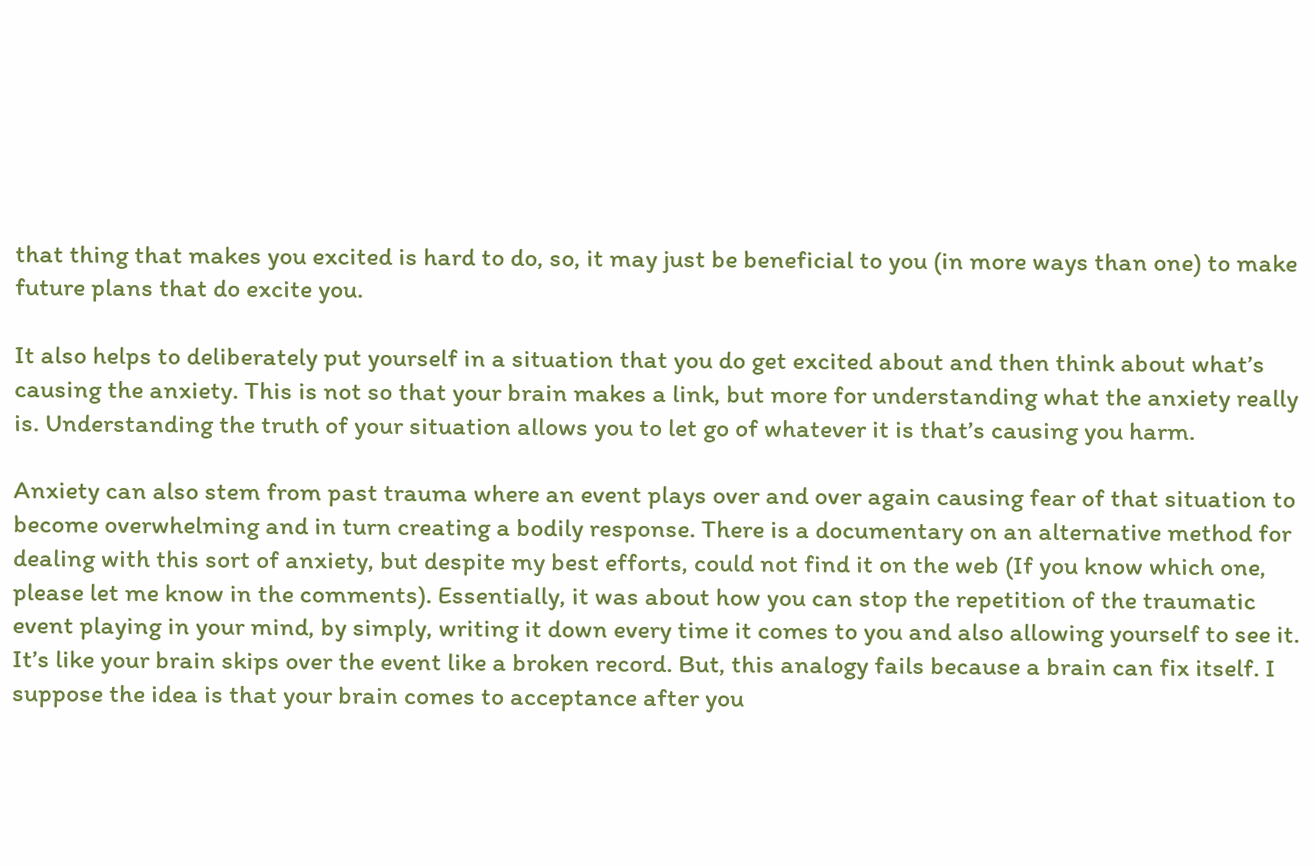that thing that makes you excited is hard to do, so, it may just be beneficial to you (in more ways than one) to make future plans that do excite you.

It also helps to deliberately put yourself in a situation that you do get excited about and then think about what’s causing the anxiety. This is not so that your brain makes a link, but more for understanding what the anxiety really is. Understanding the truth of your situation allows you to let go of whatever it is that’s causing you harm.

Anxiety can also stem from past trauma where an event plays over and over again causing fear of that situation to become overwhelming and in turn creating a bodily response. There is a documentary on an alternative method for dealing with this sort of anxiety, but despite my best efforts, could not find it on the web (If you know which one, please let me know in the comments). Essentially, it was about how you can stop the repetition of the traumatic event playing in your mind, by simply, writing it down every time it comes to you and also allowing yourself to see it. It’s like your brain skips over the event like a broken record. But, this analogy fails because a brain can fix itself. I suppose the idea is that your brain comes to acceptance after you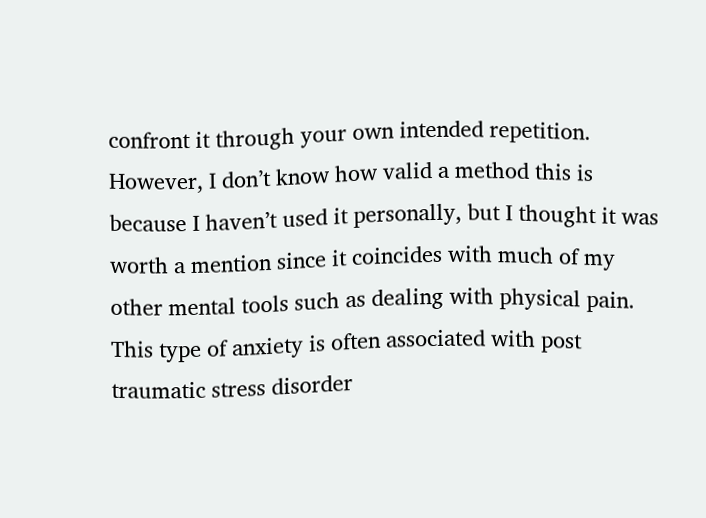confront it through your own intended repetition. However, I don’t know how valid a method this is because I haven’t used it personally, but I thought it was worth a mention since it coincides with much of my other mental tools such as dealing with physical pain. This type of anxiety is often associated with post traumatic stress disorder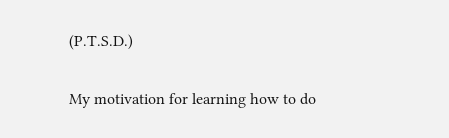(P.T.S.D.)

My motivation for learning how to do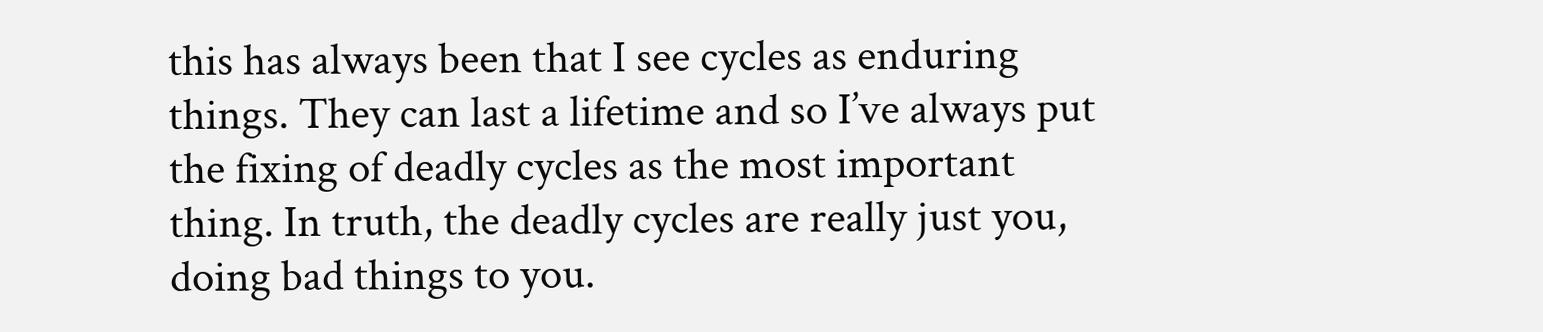this has always been that I see cycles as enduring things. They can last a lifetime and so I’ve always put the fixing of deadly cycles as the most important thing. In truth, the deadly cycles are really just you, doing bad things to you.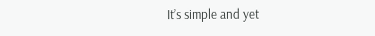It’s simple and yet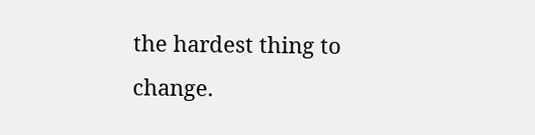the hardest thing to change.